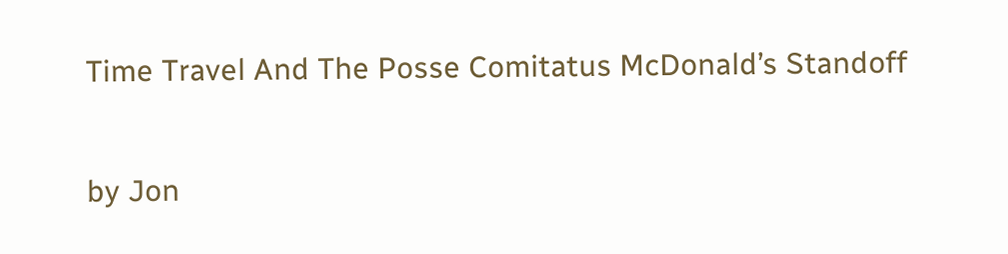Time Travel And The Posse Comitatus McDonald’s Standoff

by Jon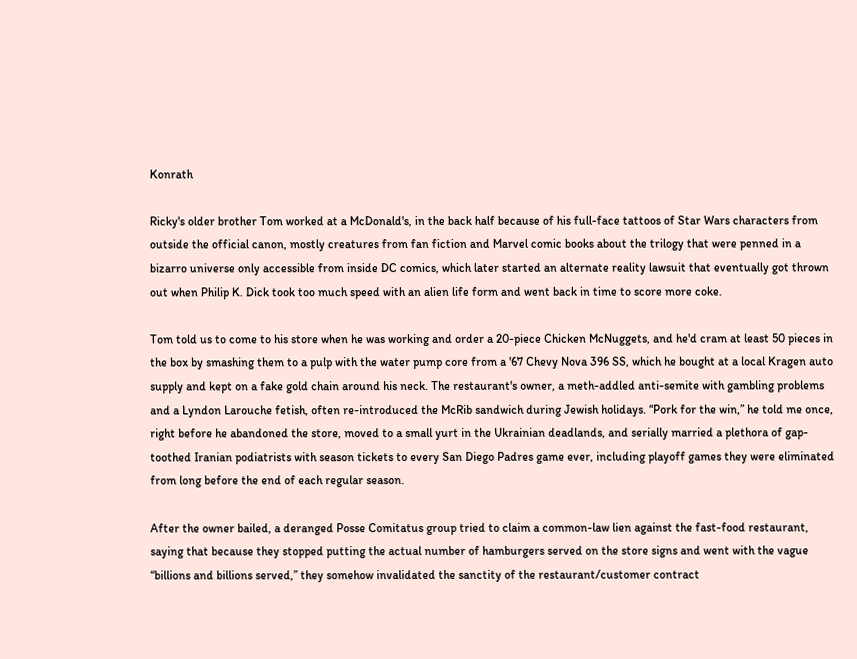Konrath

Ricky's older brother Tom worked at a McDonald's, in the back half because of his full-face tattoos of Star Wars characters from outside the official canon, mostly creatures from fan fiction and Marvel comic books about the trilogy that were penned in a bizarro universe only accessible from inside DC comics, which later started an alternate reality lawsuit that eventually got thrown out when Philip K. Dick took too much speed with an alien life form and went back in time to score more coke.

Tom told us to come to his store when he was working and order a 20-piece Chicken McNuggets, and he'd cram at least 50 pieces in the box by smashing them to a pulp with the water pump core from a '67 Chevy Nova 396 SS, which he bought at a local Kragen auto supply and kept on a fake gold chain around his neck. The restaurant's owner, a meth-addled anti-semite with gambling problems and a Lyndon Larouche fetish, often re-introduced the McRib sandwich during Jewish holidays. “Pork for the win,” he told me once, right before he abandoned the store, moved to a small yurt in the Ukrainian deadlands, and serially married a plethora of gap-toothed Iranian podiatrists with season tickets to every San Diego Padres game ever, including playoff games they were eliminated from long before the end of each regular season.

After the owner bailed, a deranged Posse Comitatus group tried to claim a common-law lien against the fast-food restaurant, saying that because they stopped putting the actual number of hamburgers served on the store signs and went with the vague “billions and billions served,” they somehow invalidated the sanctity of the restaurant/customer contract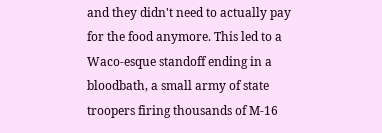and they didn't need to actually pay for the food anymore. This led to a Waco-esque standoff ending in a bloodbath, a small army of state troopers firing thousands of M-16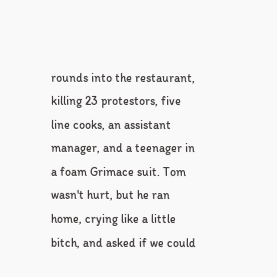rounds into the restaurant, killing 23 protestors, five line cooks, an assistant manager, and a teenager in a foam Grimace suit. Tom wasn't hurt, but he ran home, crying like a little bitch, and asked if we could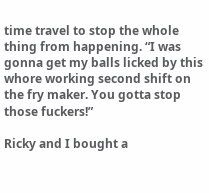time travel to stop the whole thing from happening. “I was gonna get my balls licked by this whore working second shift on the fry maker. You gotta stop those fuckers!”

Ricky and I bought a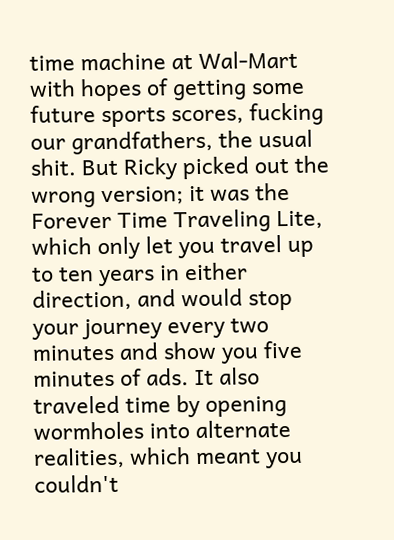time machine at Wal-Mart with hopes of getting some future sports scores, fucking our grandfathers, the usual shit. But Ricky picked out the wrong version; it was the Forever Time Traveling Lite, which only let you travel up to ten years in either direction, and would stop your journey every two minutes and show you five minutes of ads. It also traveled time by opening wormholes into alternate realities, which meant you couldn't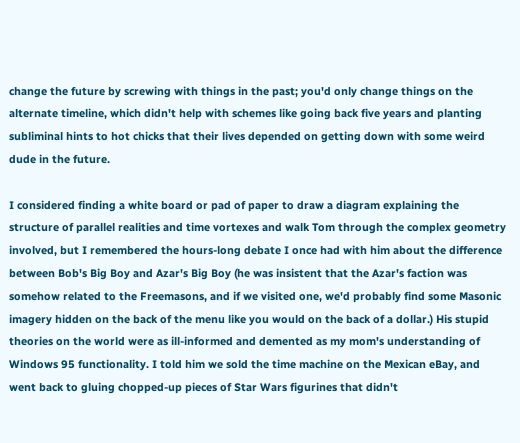change the future by screwing with things in the past; you'd only change things on the alternate timeline, which didn't help with schemes like going back five years and planting subliminal hints to hot chicks that their lives depended on getting down with some weird dude in the future.

I considered finding a white board or pad of paper to draw a diagram explaining the structure of parallel realities and time vortexes and walk Tom through the complex geometry involved, but I remembered the hours-long debate I once had with him about the difference between Bob's Big Boy and Azar's Big Boy (he was insistent that the Azar's faction was somehow related to the Freemasons, and if we visited one, we'd probably find some Masonic imagery hidden on the back of the menu like you would on the back of a dollar.) His stupid theories on the world were as ill-informed and demented as my mom's understanding of Windows 95 functionality. I told him we sold the time machine on the Mexican eBay, and went back to gluing chopped-up pieces of Star Wars figurines that didn't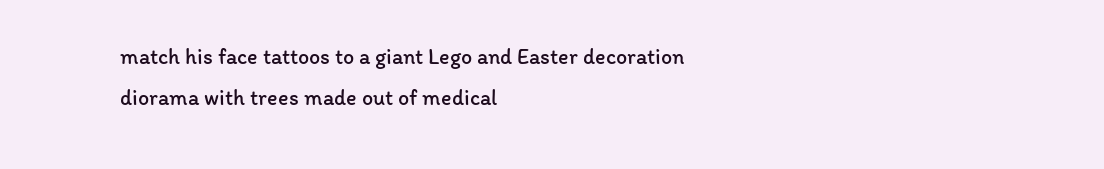match his face tattoos to a giant Lego and Easter decoration diorama with trees made out of medical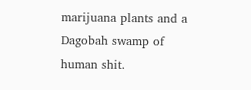marijuana plants and a Dagobah swamp of human shit.